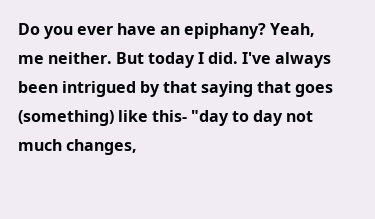Do you ever have an epiphany? Yeah, me neither. But today I did. I've always been intrigued by that saying that goes (something) like this- "day to day not much changes,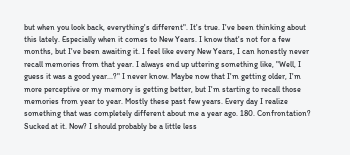but when you look back, everything's different". It's true. I've been thinking about this lately. Especially when it comes to New Years. I know that's not for a few months, but I've been awaiting it. I feel like every New Years, I can honestly never recall memories from that year. I always end up uttering something like, "Well, I guess it was a good year...?" I never know. Maybe now that I'm getting older, I'm more perceptive or my memory is getting better, but I'm starting to recall those memories from year to year. Mostly these past few years. Every day I realize something that was completely different about me a year ago. 180. Confrontation? Sucked at it. Now? I should probably be a little less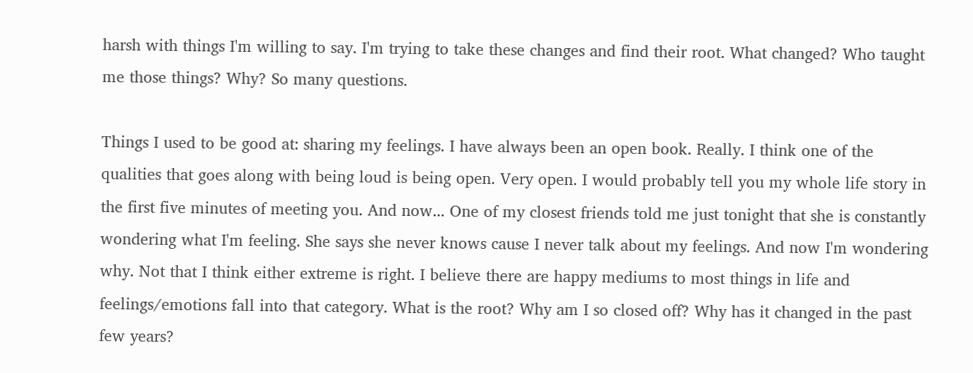harsh with things I'm willing to say. I'm trying to take these changes and find their root. What changed? Who taught me those things? Why? So many questions.

Things I used to be good at: sharing my feelings. I have always been an open book. Really. I think one of the qualities that goes along with being loud is being open. Very open. I would probably tell you my whole life story in the first five minutes of meeting you. And now... One of my closest friends told me just tonight that she is constantly wondering what I'm feeling. She says she never knows cause I never talk about my feelings. And now I'm wondering why. Not that I think either extreme is right. I believe there are happy mediums to most things in life and feelings/emotions fall into that category. What is the root? Why am I so closed off? Why has it changed in the past few years?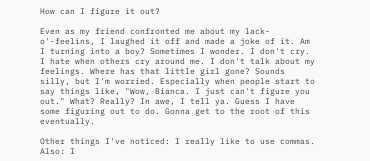How can I figure it out?

Even as my friend confronted me about my lack-o'-feelins, I laughed it off and made a joke of it. Am I turning into a boy? Sometimes I wonder. I don't cry. I hate when others cry around me. I don't talk about my feelings. Where has that little girl gone? Sounds silly, but I'm worried. Especially when people start to say things like, "Wow, Bianca. I just can't figure you out." What? Really? In awe, I tell ya. Guess I have some figuring out to do. Gonna get to the root of this eventually.

Other things I've noticed: I really like to use commas.
Also: I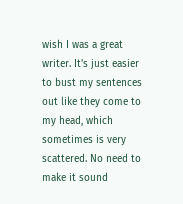wish I was a great writer. It's just easier to bust my sentences out like they come to my head, which sometimes is very scattered. No need to make it sound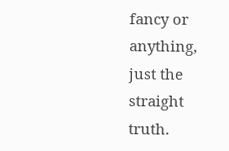fancy or anything, just the straight truth.